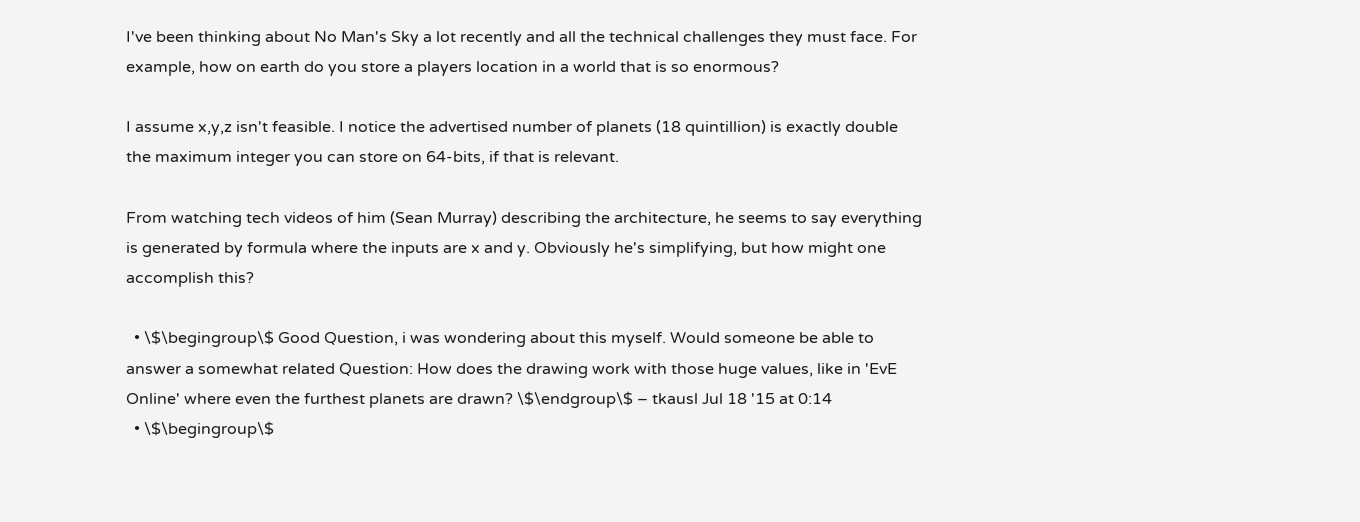I've been thinking about No Man's Sky a lot recently and all the technical challenges they must face. For example, how on earth do you store a players location in a world that is so enormous?

I assume x,y,z isn't feasible. I notice the advertised number of planets (18 quintillion) is exactly double the maximum integer you can store on 64-bits, if that is relevant.

From watching tech videos of him (Sean Murray) describing the architecture, he seems to say everything is generated by formula where the inputs are x and y. Obviously he's simplifying, but how might one accomplish this?

  • \$\begingroup\$ Good Question, i was wondering about this myself. Would someone be able to answer a somewhat related Question: How does the drawing work with those huge values, like in 'EvE Online' where even the furthest planets are drawn? \$\endgroup\$ – tkausl Jul 18 '15 at 0:14
  • \$\begingroup\$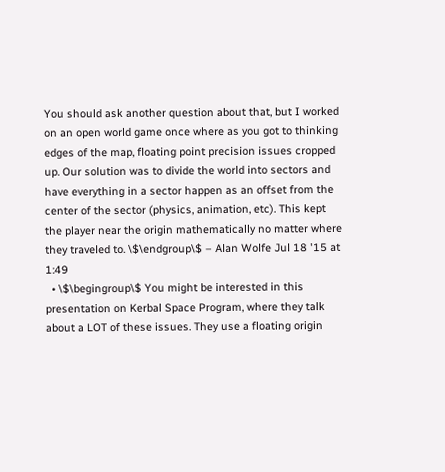You should ask another question about that, but I worked on an open world game once where as you got to thinking edges of the map, floating point precision issues cropped up. Our solution was to divide the world into sectors and have everything in a sector happen as an offset from the center of the sector (physics, animation, etc). This kept the player near the origin mathematically no matter where they traveled to. \$\endgroup\$ – Alan Wolfe Jul 18 '15 at 1:49
  • \$\begingroup\$ You might be interested in this presentation on Kerbal Space Program, where they talk about a LOT of these issues. They use a floating origin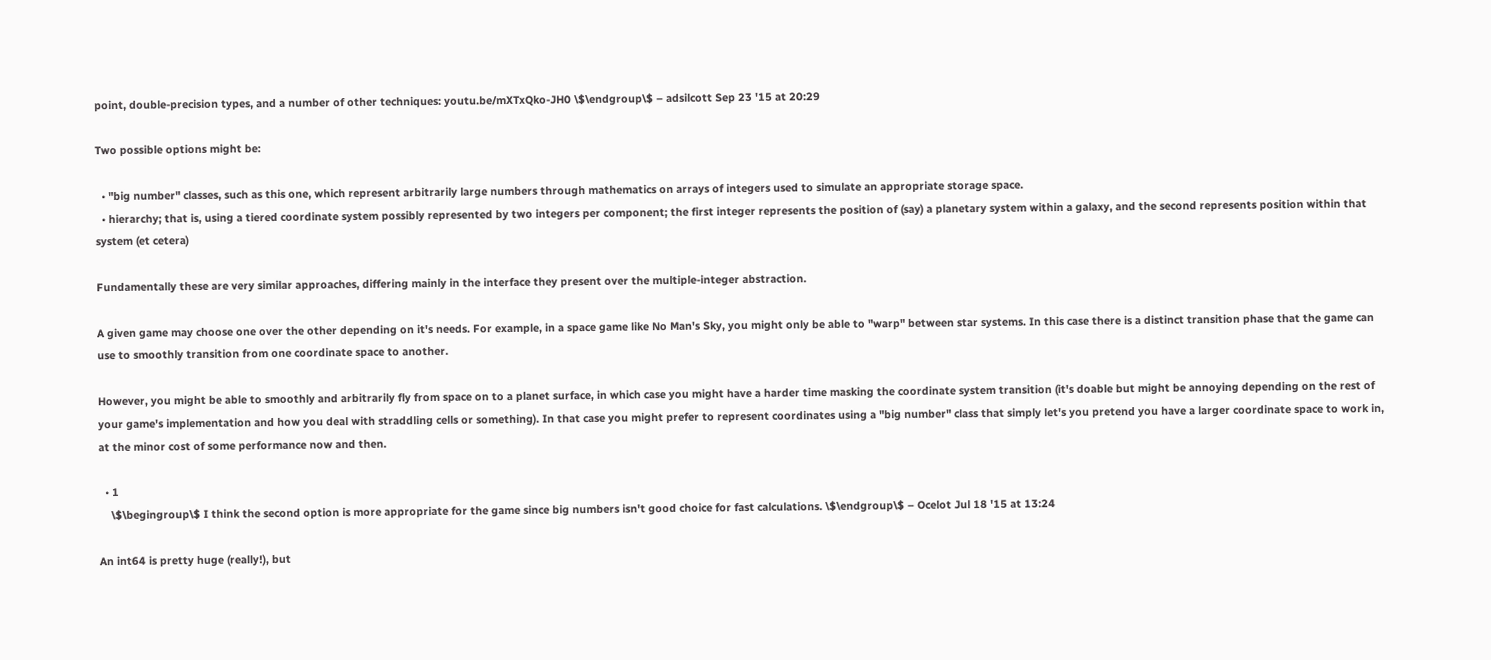point, double-precision types, and a number of other techniques: youtu.be/mXTxQko-JH0 \$\endgroup\$ – adsilcott Sep 23 '15 at 20:29

Two possible options might be:

  • "big number" classes, such as this one, which represent arbitrarily large numbers through mathematics on arrays of integers used to simulate an appropriate storage space.
  • hierarchy; that is, using a tiered coordinate system possibly represented by two integers per component; the first integer represents the position of (say) a planetary system within a galaxy, and the second represents position within that system (et cetera)

Fundamentally these are very similar approaches, differing mainly in the interface they present over the multiple-integer abstraction.

A given game may choose one over the other depending on it's needs. For example, in a space game like No Man's Sky, you might only be able to "warp" between star systems. In this case there is a distinct transition phase that the game can use to smoothly transition from one coordinate space to another.

However, you might be able to smoothly and arbitrarily fly from space on to a planet surface, in which case you might have a harder time masking the coordinate system transition (it's doable but might be annoying depending on the rest of your game's implementation and how you deal with straddling cells or something). In that case you might prefer to represent coordinates using a "big number" class that simply let's you pretend you have a larger coordinate space to work in, at the minor cost of some performance now and then.

  • 1
    \$\begingroup\$ I think the second option is more appropriate for the game since big numbers isn't good choice for fast calculations. \$\endgroup\$ – Ocelot Jul 18 '15 at 13:24

An int64 is pretty huge (really!), but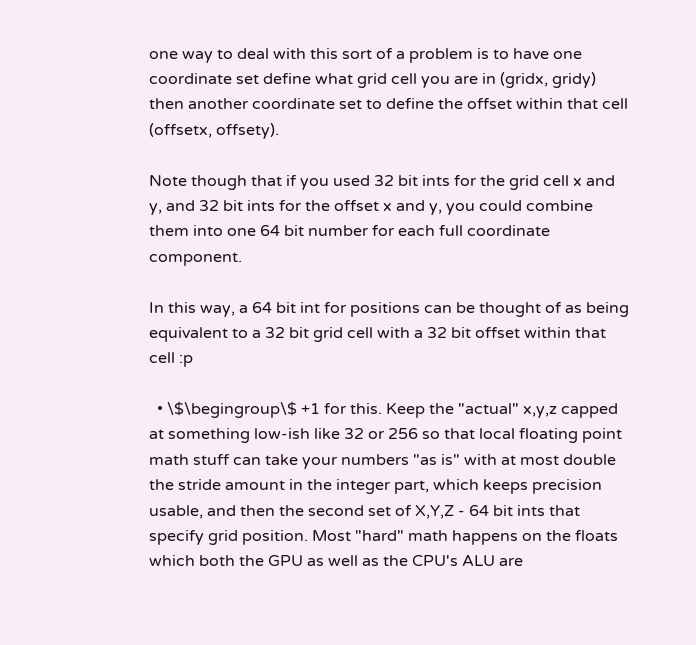one way to deal with this sort of a problem is to have one coordinate set define what grid cell you are in (gridx, gridy) then another coordinate set to define the offset within that cell (offsetx, offsety).

Note though that if you used 32 bit ints for the grid cell x and y, and 32 bit ints for the offset x and y, you could combine them into one 64 bit number for each full coordinate component.

In this way, a 64 bit int for positions can be thought of as being equivalent to a 32 bit grid cell with a 32 bit offset within that cell :p

  • \$\begingroup\$ +1 for this. Keep the "actual" x,y,z capped at something low-ish like 32 or 256 so that local floating point math stuff can take your numbers "as is" with at most double the stride amount in the integer part, which keeps precision usable, and then the second set of X,Y,Z - 64 bit ints that specify grid position. Most "hard" math happens on the floats which both the GPU as well as the CPU's ALU are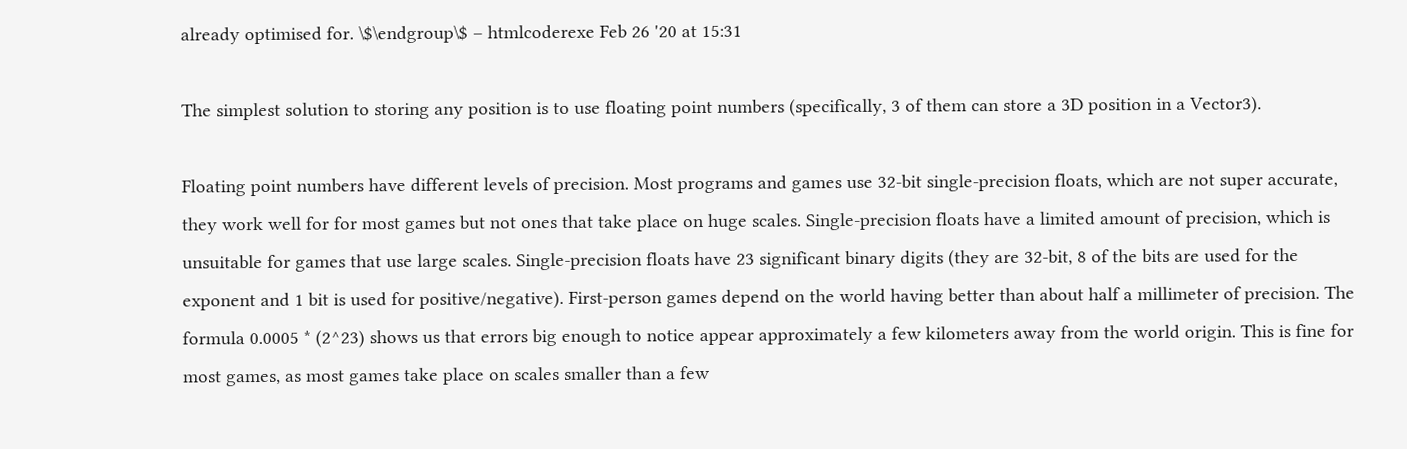already optimised for. \$\endgroup\$ – htmlcoderexe Feb 26 '20 at 15:31

The simplest solution to storing any position is to use floating point numbers (specifically, 3 of them can store a 3D position in a Vector3).

Floating point numbers have different levels of precision. Most programs and games use 32-bit single-precision floats, which are not super accurate, they work well for for most games but not ones that take place on huge scales. Single-precision floats have a limited amount of precision, which is unsuitable for games that use large scales. Single-precision floats have 23 significant binary digits (they are 32-bit, 8 of the bits are used for the exponent and 1 bit is used for positive/negative). First-person games depend on the world having better than about half a millimeter of precision. The formula 0.0005 * (2^23) shows us that errors big enough to notice appear approximately a few kilometers away from the world origin. This is fine for most games, as most games take place on scales smaller than a few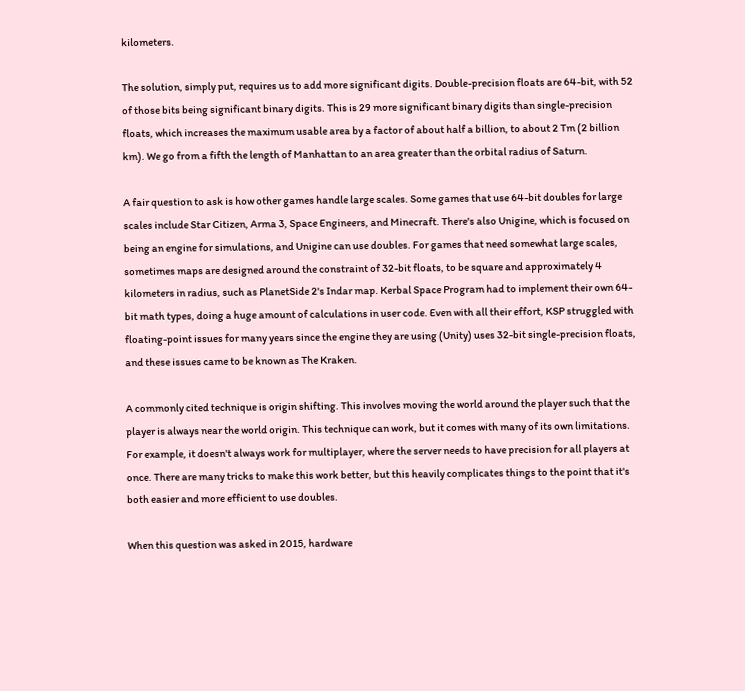kilometers.

The solution, simply put, requires us to add more significant digits. Double-precision floats are 64-bit, with 52 of those bits being significant binary digits. This is 29 more significant binary digits than single-precision floats, which increases the maximum usable area by a factor of about half a billion, to about 2 Tm (2 billion km). We go from a fifth the length of Manhattan to an area greater than the orbital radius of Saturn.

A fair question to ask is how other games handle large scales. Some games that use 64-bit doubles for large scales include Star Citizen, Arma 3, Space Engineers, and Minecraft. There's also Unigine, which is focused on being an engine for simulations, and Unigine can use doubles. For games that need somewhat large scales, sometimes maps are designed around the constraint of 32-bit floats, to be square and approximately 4 kilometers in radius, such as PlanetSide 2's Indar map. Kerbal Space Program had to implement their own 64-bit math types, doing a huge amount of calculations in user code. Even with all their effort, KSP struggled with floating-point issues for many years since the engine they are using (Unity) uses 32-bit single-precision floats, and these issues came to be known as The Kraken.

A commonly cited technique is origin shifting. This involves moving the world around the player such that the player is always near the world origin. This technique can work, but it comes with many of its own limitations. For example, it doesn't always work for multiplayer, where the server needs to have precision for all players at once. There are many tricks to make this work better, but this heavily complicates things to the point that it's both easier and more efficient to use doubles.

When this question was asked in 2015, hardware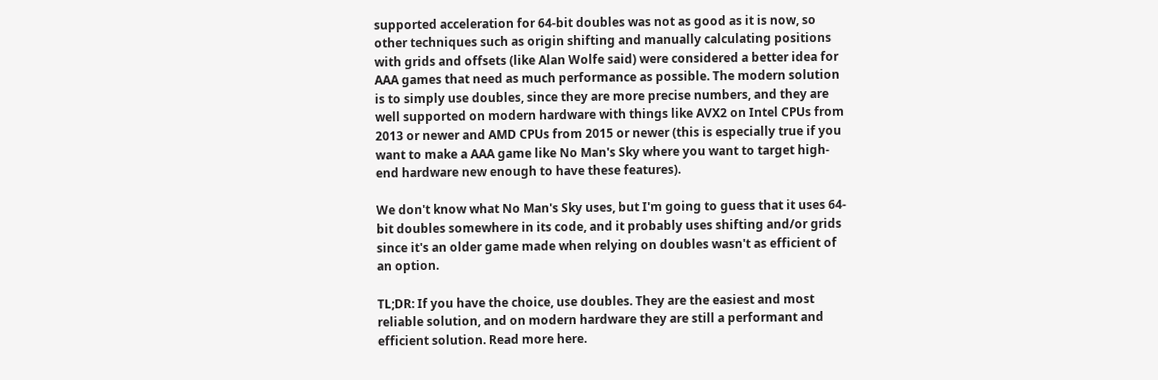supported acceleration for 64-bit doubles was not as good as it is now, so other techniques such as origin shifting and manually calculating positions with grids and offsets (like Alan Wolfe said) were considered a better idea for AAA games that need as much performance as possible. The modern solution is to simply use doubles, since they are more precise numbers, and they are well supported on modern hardware with things like AVX2 on Intel CPUs from 2013 or newer and AMD CPUs from 2015 or newer (this is especially true if you want to make a AAA game like No Man's Sky where you want to target high-end hardware new enough to have these features).

We don't know what No Man's Sky uses, but I'm going to guess that it uses 64-bit doubles somewhere in its code, and it probably uses shifting and/or grids since it's an older game made when relying on doubles wasn't as efficient of an option.

TL;DR: If you have the choice, use doubles. They are the easiest and most reliable solution, and on modern hardware they are still a performant and efficient solution. Read more here.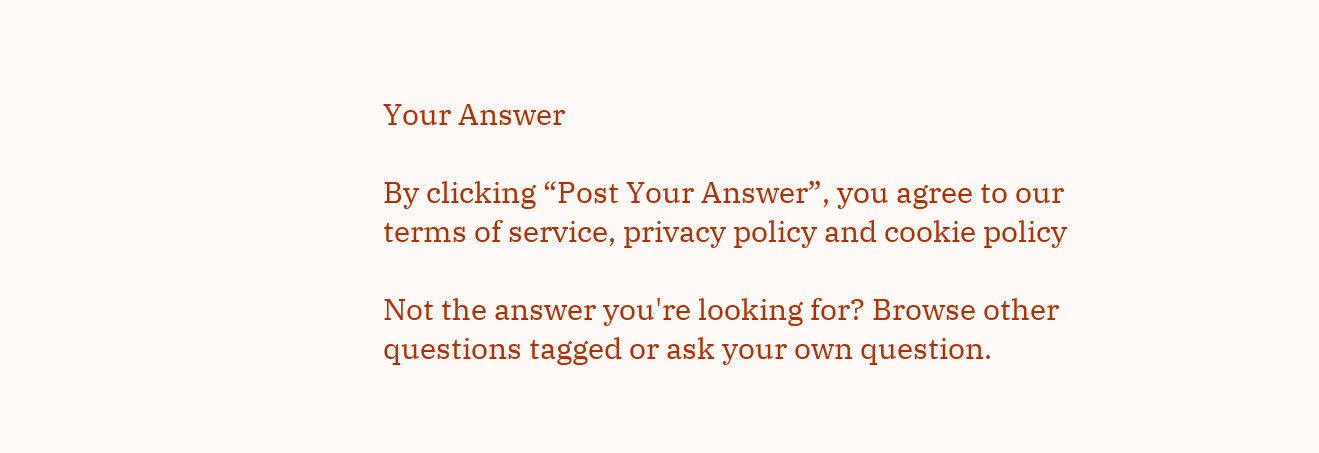Your Answer

By clicking “Post Your Answer”, you agree to our terms of service, privacy policy and cookie policy

Not the answer you're looking for? Browse other questions tagged or ask your own question.